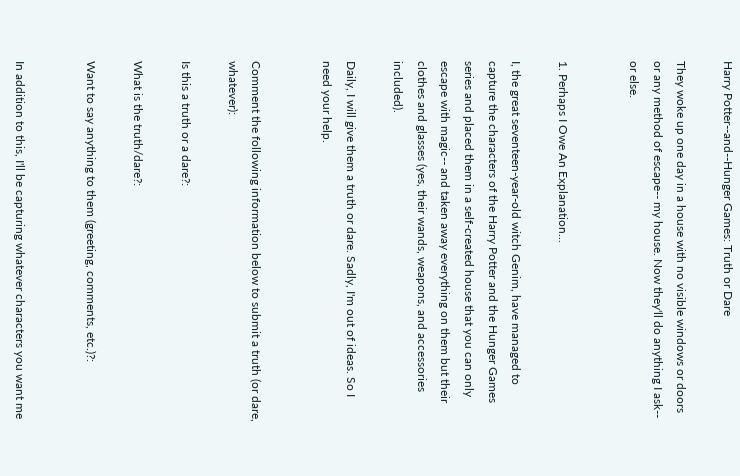Harry Potter--and--Hunger Games: Truth or Dare

They woke up one day in a house with no visible windows or doors or any method of escape-- my house. Now they'll do anything I ask-- or else.


1. Perhaps I Owe An Explanation...

I, the great seventeen-year-old witch Genim, have managed to capture the characters of the Harry Potter and the Hunger Games series and placed them in a self-created house that you can only escape with magic-- and taken away everything on them but their clothes and glasses (yes, their wands, weapons, and accessories included).

Daily, I will give them a truth or dare. Sadly, I'm out of ideas. So I need your help.


Comment the following information below to submit a truth (or dare, whatever):

Is this a truth or a dare?:

What is the truth/dare?:

Want to say anything to them (greeting, comments, etc.)?:


In addition to this, I'll be capturing whatever characters you want me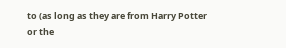to (as long as they are from Harry Potter or the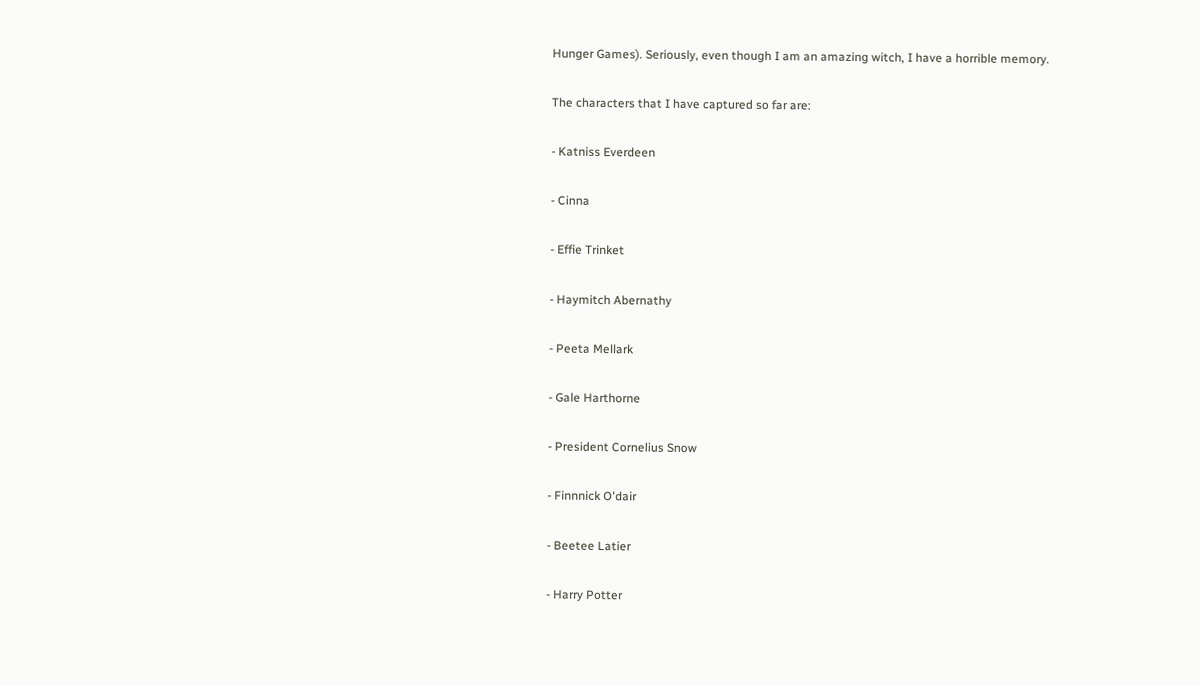Hunger Games). Seriously, even though I am an amazing witch, I have a horrible memory.

The characters that I have captured so far are:

- Katniss Everdeen

- Cinna

- Effie Trinket

- Haymitch Abernathy

- Peeta Mellark

- Gale Harthorne

- President Cornelius Snow

- Finnnick O'dair

- Beetee Latier

- Harry Potter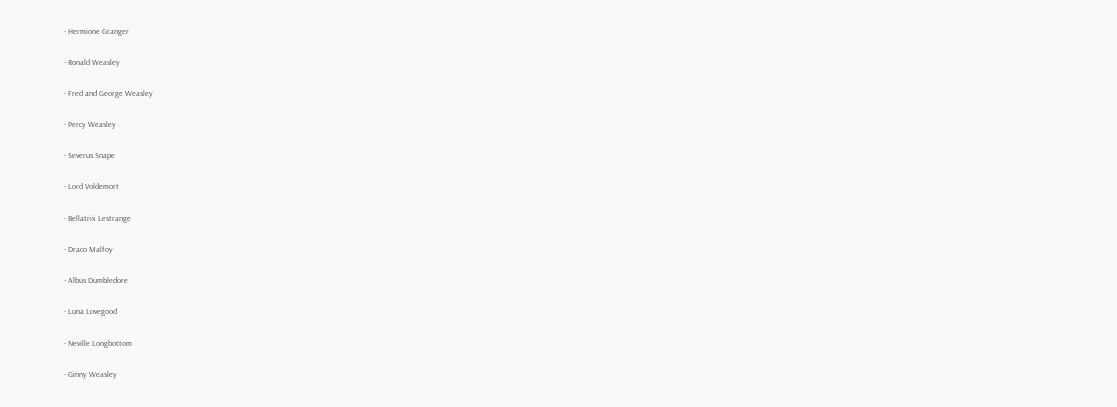- Hermione Granger

- Ronald Weasley

- Fred and George Weasley

- Percy Weasley

- Severus Snape

- Lord Voldemort

- Bellatrix Lestrange

- Draco Malfoy

- Albus Dumbledore

- Luna Lovegood

- Neville Longbottom

- Ginny Weasley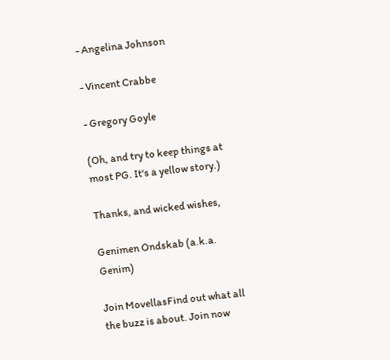- Angelina Johnson

- Vincent Crabbe

- Gregory Goyle

(Oh, and try to keep things at most PG. It's a yellow story.)

Thanks, and wicked wishes,

Genimen Ondskab (a.k.a. Genim)

Join MovellasFind out what all the buzz is about. Join now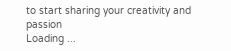to start sharing your creativity and passion
Loading ...